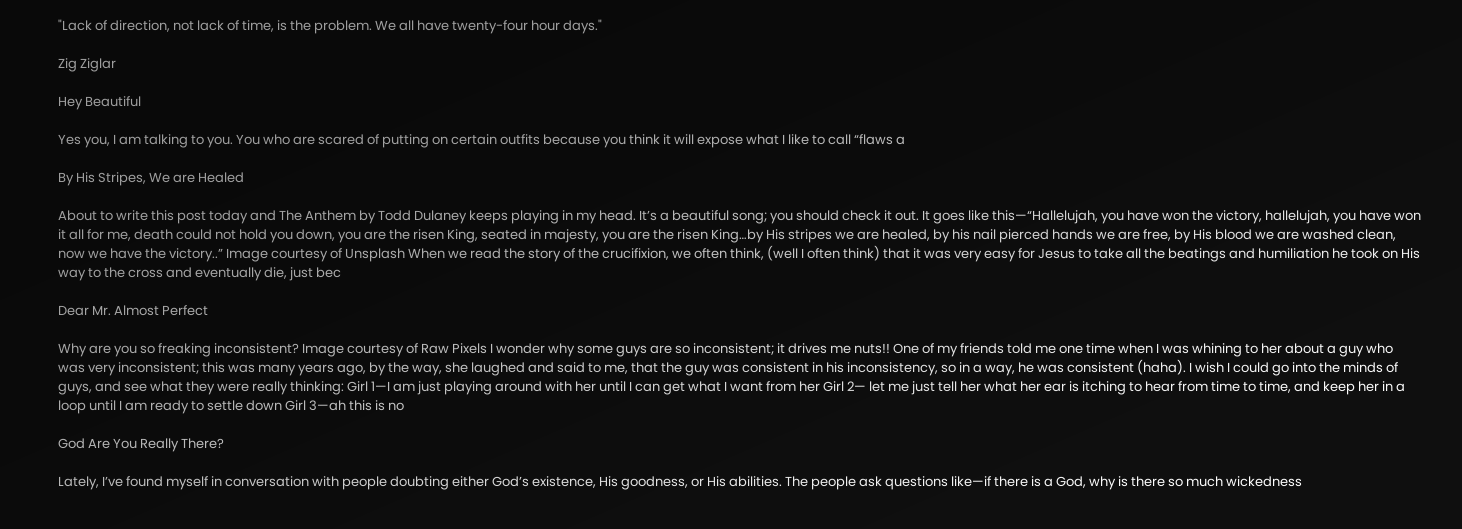"Lack of direction, not lack of time, is the problem. We all have twenty-four hour days."

Zig Ziglar

Hey Beautiful

Yes you, I am talking to you. You who are scared of putting on certain outfits because you think it will expose what I like to call “flaws a

By His Stripes, We are Healed

About to write this post today and The Anthem by Todd Dulaney keeps playing in my head. It’s a beautiful song; you should check it out. It goes like this—“Hallelujah, you have won the victory, hallelujah, you have won it all for me, death could not hold you down, you are the risen King, seated in majesty, you are the risen King…by His stripes we are healed, by his nail pierced hands we are free, by His blood we are washed clean, now we have the victory..” Image courtesy of Unsplash When we read the story of the crucifixion, we often think, (well I often think) that it was very easy for Jesus to take all the beatings and humiliation he took on His way to the cross and eventually die, just bec

Dear Mr. Almost Perfect

Why are you so freaking inconsistent? Image courtesy of Raw Pixels I wonder why some guys are so inconsistent; it drives me nuts!! One of my friends told me one time when I was whining to her about a guy who was very inconsistent; this was many years ago, by the way, she laughed and said to me, that the guy was consistent in his inconsistency, so in a way, he was consistent (haha). I wish I could go into the minds of guys, and see what they were really thinking: Girl 1—I am just playing around with her until I can get what I want from her Girl 2— let me just tell her what her ear is itching to hear from time to time, and keep her in a loop until I am ready to settle down Girl 3—ah this is no

God Are You Really There?

Lately, I’ve found myself in conversation with people doubting either God’s existence, His goodness, or His abilities. The people ask questions like—if there is a God, why is there so much wickedness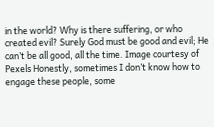in the world? Why is there suffering, or who created evil? Surely God must be good and evil; He can’t be all good, all the time. Image courtesy of Pexels Honestly, sometimes I don’t know how to engage these people, some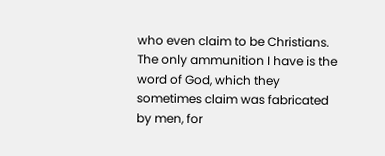who even claim to be Christians. The only ammunition I have is the word of God, which they sometimes claim was fabricated by men, for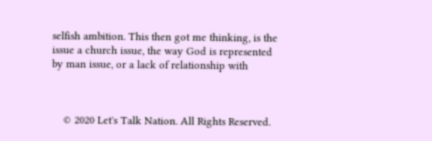selfish ambition. This then got me thinking, is the issue a church issue, the way God is represented by man issue, or a lack of relationship with



    © 2020 Let's Talk Nation. All Rights Reserved.